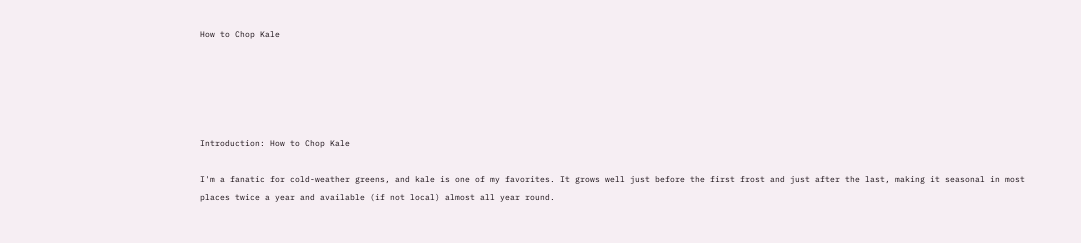How to Chop Kale





Introduction: How to Chop Kale

I'm a fanatic for cold-weather greens, and kale is one of my favorites. It grows well just before the first frost and just after the last, making it seasonal in most places twice a year and available (if not local) almost all year round.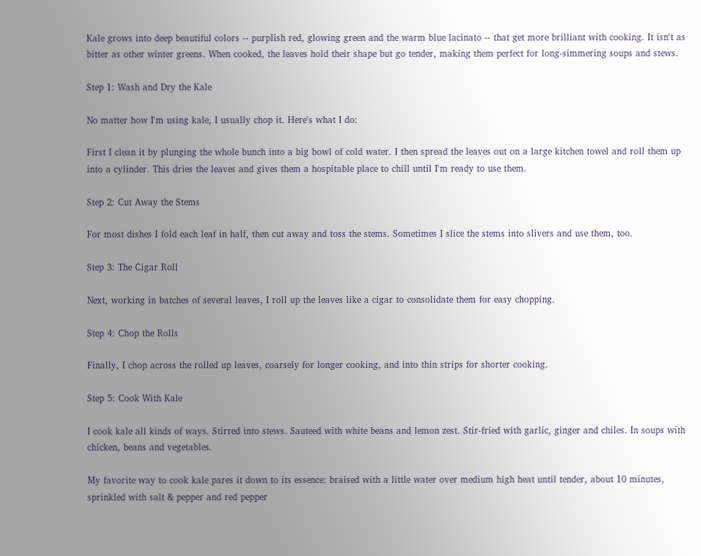Kale grows into deep beautiful colors -- purplish red, glowing green and the warm blue lacinato -- that get more brilliant with cooking. It isn't as bitter as other winter greens. When cooked, the leaves hold their shape but go tender, making them perfect for long-simmering soups and stews.

Step 1: Wash and Dry the Kale

No matter how I'm using kale, I usually chop it. Here's what I do:

First I clean it by plunging the whole bunch into a big bowl of cold water. I then spread the leaves out on a large kitchen towel and roll them up into a cylinder. This dries the leaves and gives them a hospitable place to chill until I'm ready to use them.

Step 2: Cut Away the Stems

For most dishes I fold each leaf in half, then cut away and toss the stems. Sometimes I slice the stems into slivers and use them, too.

Step 3: The Cigar Roll

Next, working in batches of several leaves, I roll up the leaves like a cigar to consolidate them for easy chopping.

Step 4: Chop the Rolls

Finally, I chop across the rolled up leaves, coarsely for longer cooking, and into thin strips for shorter cooking.

Step 5: Cook With Kale

I cook kale all kinds of ways. Stirred into stews. Sauteed with white beans and lemon zest. Stir-fried with garlic, ginger and chiles. In soups with chicken, beans and vegetables.

My favorite way to cook kale pares it down to its essence: braised with a little water over medium high heat until tender, about 10 minutes, sprinkled with salt & pepper and red pepper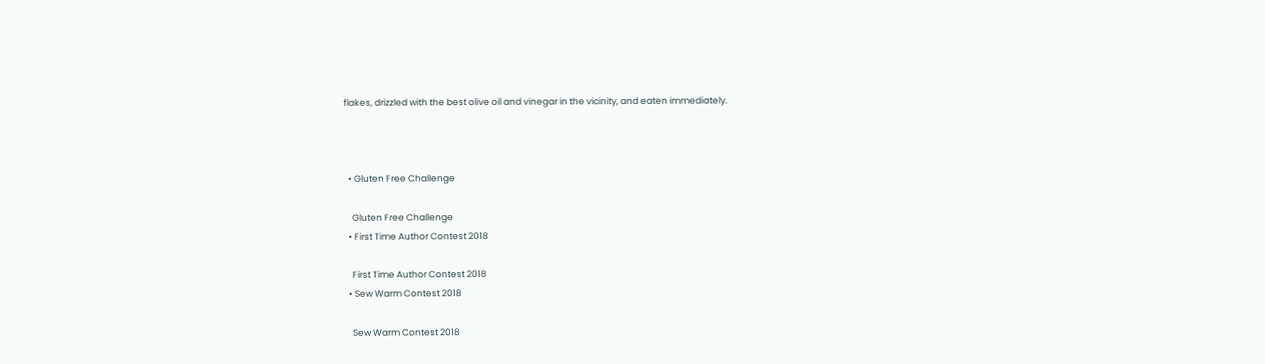flakes, drizzled with the best olive oil and vinegar in the vicinity, and eaten immediately.



  • Gluten Free Challenge

    Gluten Free Challenge
  • First Time Author Contest 2018

    First Time Author Contest 2018
  • Sew Warm Contest 2018

    Sew Warm Contest 2018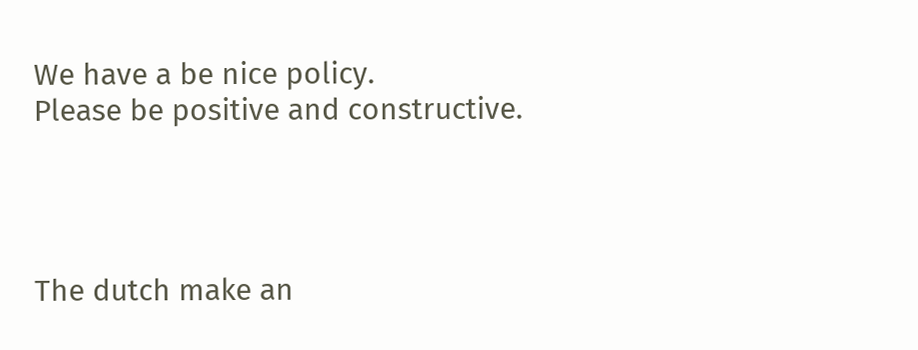We have a be nice policy.
Please be positive and constructive.




The dutch make an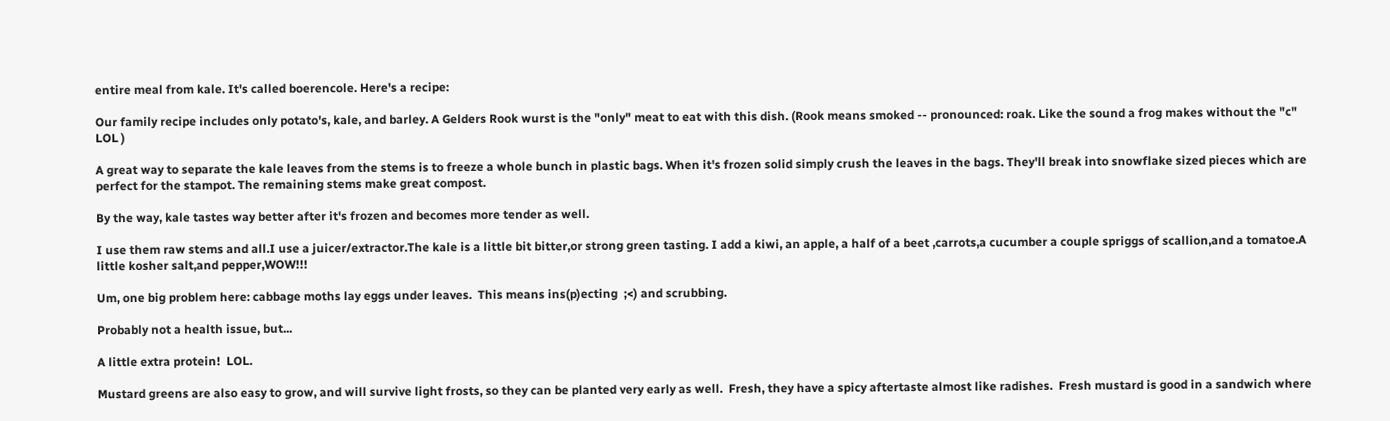entire meal from kale. It's called boerencole. Here's a recipe:

Our family recipe includes only potato's, kale, and barley. A Gelders Rook wurst is the "only" meat to eat with this dish. (Rook means smoked -- pronounced: roak. Like the sound a frog makes without the "c" LOL )

A great way to separate the kale leaves from the stems is to freeze a whole bunch in plastic bags. When it's frozen solid simply crush the leaves in the bags. They'll break into snowflake sized pieces which are perfect for the stampot. The remaining stems make great compost.

By the way, kale tastes way better after it's frozen and becomes more tender as well.

I use them raw stems and all.I use a juicer/extractor.The kale is a little bit bitter,or strong green tasting. I add a kiwi, an apple, a half of a beet ,carrots,a cucumber a couple spriggs of scallion,and a tomatoe.A little kosher salt,and pepper,WOW!!!

Um, one big problem here: cabbage moths lay eggs under leaves.  This means ins(p)ecting  ;<) and scrubbing.

Probably not a health issue, but...

A little extra protein!  LOL.

Mustard greens are also easy to grow, and will survive light frosts, so they can be planted very early as well.  Fresh, they have a spicy aftertaste almost like radishes.  Fresh mustard is good in a sandwich where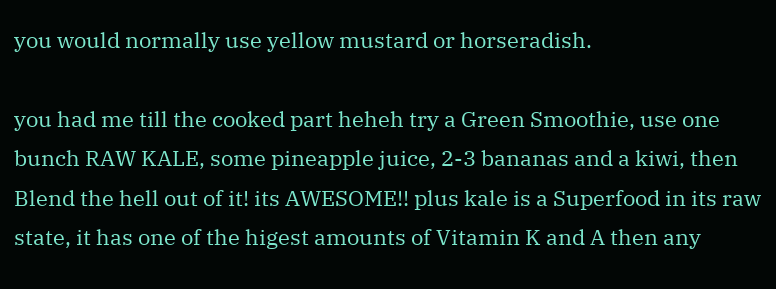you would normally use yellow mustard or horseradish.

you had me till the cooked part heheh try a Green Smoothie, use one bunch RAW KALE, some pineapple juice, 2-3 bananas and a kiwi, then Blend the hell out of it! its AWESOME!! plus kale is a Superfood in its raw state, it has one of the higest amounts of Vitamin K and A then any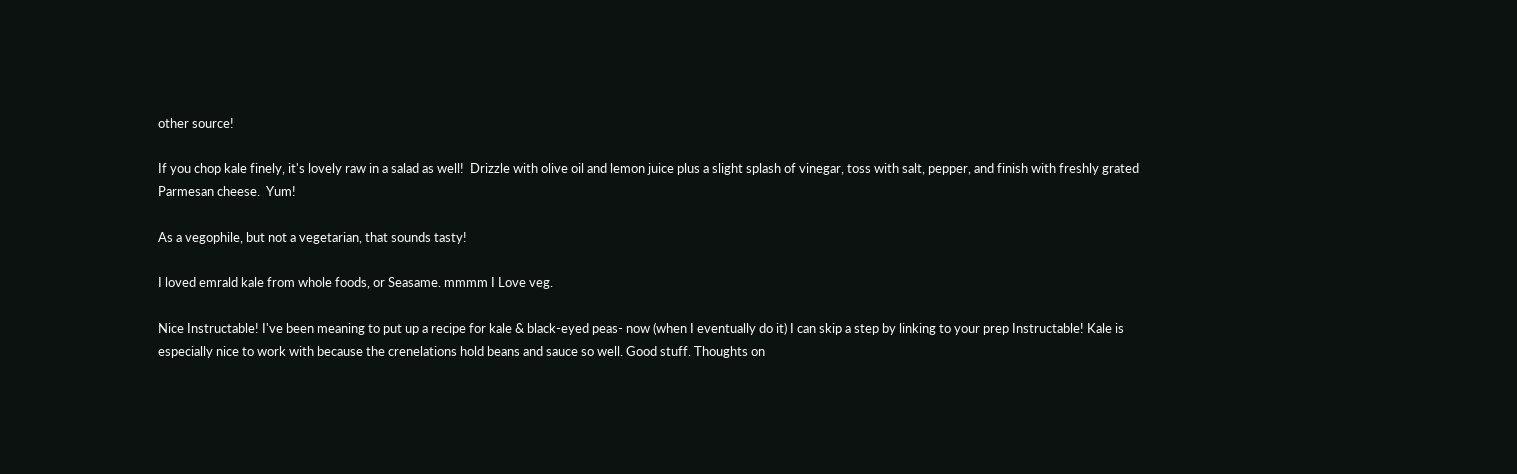other source!

If you chop kale finely, it's lovely raw in a salad as well!  Drizzle with olive oil and lemon juice plus a slight splash of vinegar, toss with salt, pepper, and finish with freshly grated Parmesan cheese.  Yum!

As a vegophile, but not a vegetarian, that sounds tasty!

I loved emrald kale from whole foods, or Seasame. mmmm I Love veg.

Nice Instructable! I've been meaning to put up a recipe for kale & black-eyed peas- now (when I eventually do it) I can skip a step by linking to your prep Instructable! Kale is especially nice to work with because the crenelations hold beans and sauce so well. Good stuff. Thoughts on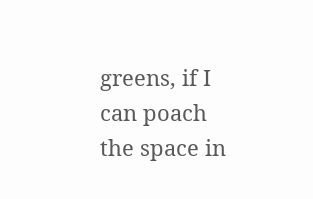greens, if I can poach the space in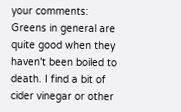your comments: Greens in general are quite good when they haven't been boiled to death. I find a bit of cider vinegar or other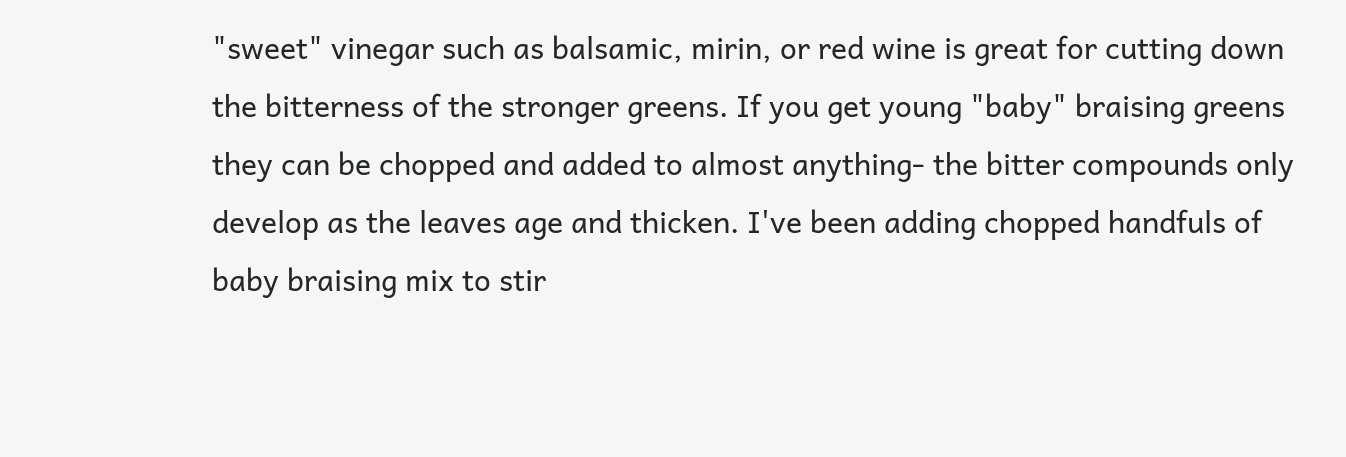"sweet" vinegar such as balsamic, mirin, or red wine is great for cutting down the bitterness of the stronger greens. If you get young "baby" braising greens they can be chopped and added to almost anything- the bitter compounds only develop as the leaves age and thicken. I've been adding chopped handfuls of baby braising mix to stir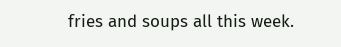fries and soups all this week.